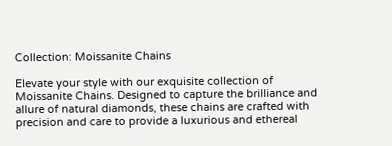Collection: Moissanite Chains

Elevate your style with our exquisite collection of Moissanite Chains. Designed to capture the brilliance and allure of natural diamonds, these chains are crafted with precision and care to provide a luxurious and ethereal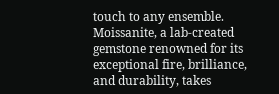touch to any ensemble. Moissanite, a lab-created gemstone renowned for its exceptional fire, brilliance, and durability, takes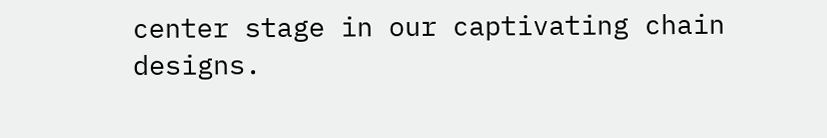center stage in our captivating chain designs.